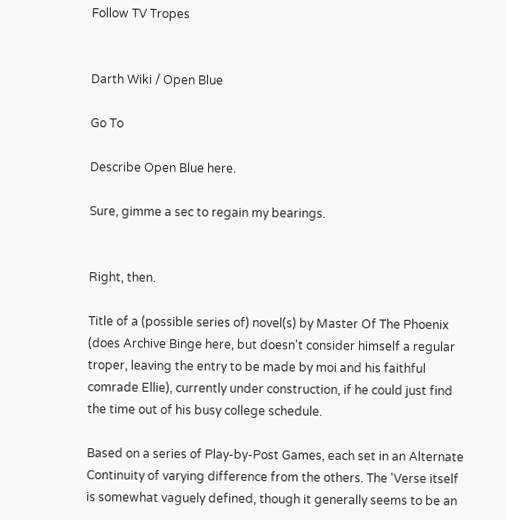Follow TV Tropes


Darth Wiki / Open Blue

Go To

Describe Open Blue here.

Sure, gimme a sec to regain my bearings.


Right, then.

Title of a (possible series of) novel(s) by Master Of The Phoenix (does Archive Binge here, but doesn't consider himself a regular troper, leaving the entry to be made by moi and his faithful comrade Ellie), currently under construction, if he could just find the time out of his busy college schedule.

Based on a series of Play-by-Post Games, each set in an Alternate Continuity of varying difference from the others. The 'Verse itself is somewhat vaguely defined, though it generally seems to be an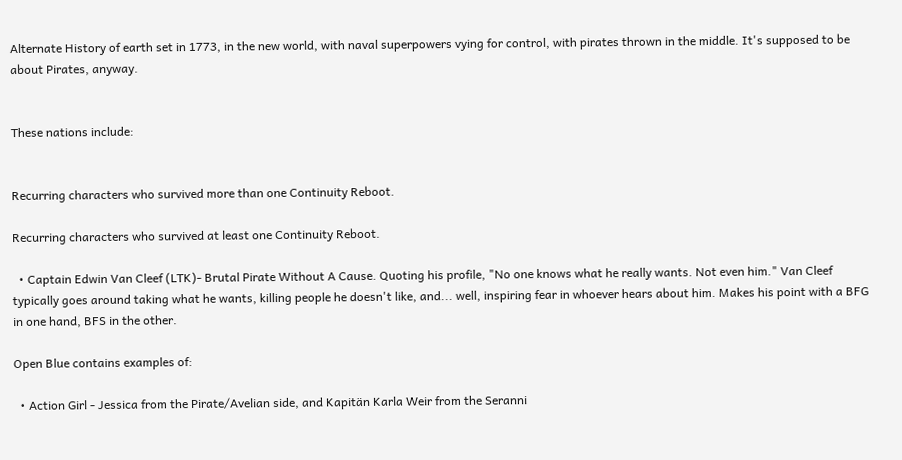Alternate History of earth set in 1773, in the new world, with naval superpowers vying for control, with pirates thrown in the middle. It's supposed to be about Pirates, anyway.


These nations include:


Recurring characters who survived more than one Continuity Reboot.

Recurring characters who survived at least one Continuity Reboot.

  • Captain Edwin Van Cleef (LTK)- Brutal Pirate Without A Cause. Quoting his profile, "No one knows what he really wants. Not even him." Van Cleef typically goes around taking what he wants, killing people he doesn't like, and... well, inspiring fear in whoever hears about him. Makes his point with a BFG in one hand, BFS in the other.

Open Blue contains examples of:

  • Action Girl - Jessica from the Pirate/Avelian side, and Kapitän Karla Weir from the Seranni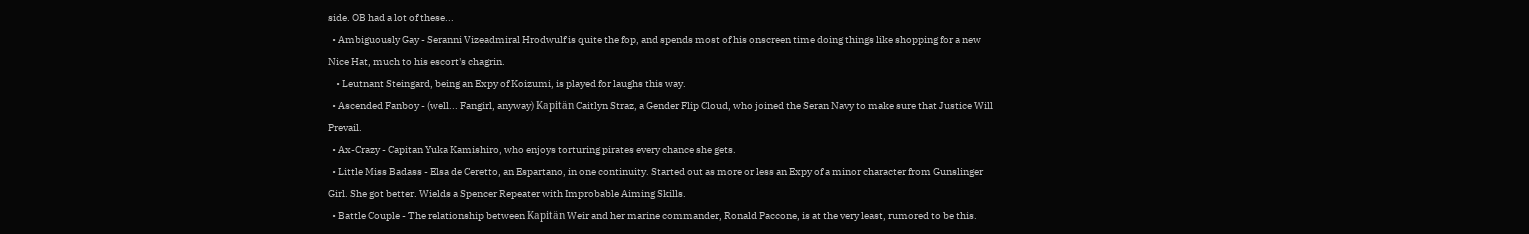side. OB had a lot of these...
  • Ambiguously Gay - Seranni Vizeadmiral Hrodwulf is quite the fop, and spends most of his onscreen time doing things like shopping for a new Nice Hat, much to his escort's chagrin.
    • Leutnant Steingard, being an Expy of Koizumi, is played for laughs this way.
  • Ascended Fanboy - (well... Fangirl, anyway) Kapitän Caitlyn Straz, a Gender Flip Cloud, who joined the Seran Navy to make sure that Justice Will Prevail.
  • Ax-Crazy - Capitan Yuka Kamishiro, who enjoys torturing pirates every chance she gets.
  • Little Miss Badass - Elsa de Ceretto, an Espartano, in one continuity. Started out as more or less an Expy of a minor character from Gunslinger Girl. She got better. Wields a Spencer Repeater with Improbable Aiming Skills.
  • Battle Couple - The relationship between Kapitän Weir and her marine commander, Ronald Paccone, is at the very least, rumored to be this.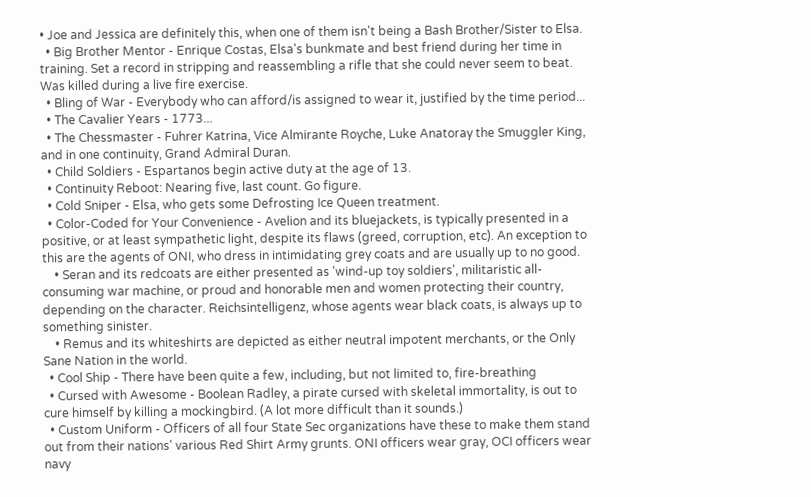• Joe and Jessica are definitely this, when one of them isn't being a Bash Brother/Sister to Elsa.
  • Big Brother Mentor - Enrique Costas, Elsa's bunkmate and best friend during her time in training. Set a record in stripping and reassembling a rifle that she could never seem to beat. Was killed during a live fire exercise.
  • Bling of War - Everybody who can afford/is assigned to wear it, justified by the time period...
  • The Cavalier Years - 1773...
  • The Chessmaster - Fuhrer Katrina, Vice Almirante Royche, Luke Anatoray the Smuggler King, and in one continuity, Grand Admiral Duran.
  • Child Soldiers - Espartanos begin active duty at the age of 13.
  • Continuity Reboot: Nearing five, last count. Go figure.
  • Cold Sniper - Elsa, who gets some Defrosting Ice Queen treatment.
  • Color-Coded for Your Convenience - Avelion and its bluejackets, is typically presented in a positive, or at least sympathetic light, despite its flaws (greed, corruption, etc). An exception to this are the agents of ONI, who dress in intimidating grey coats and are usually up to no good.
    • Seran and its redcoats are either presented as 'wind-up toy soldiers', militaristic all-consuming war machine, or proud and honorable men and women protecting their country, depending on the character. Reichsintelligenz, whose agents wear black coats, is always up to something sinister.
    • Remus and its whiteshirts are depicted as either neutral impotent merchants, or the Only Sane Nation in the world.
  • Cool Ship - There have been quite a few, including, but not limited to, fire-breathing
  • Cursed with Awesome - Boolean Radley, a pirate cursed with skeletal immortality, is out to cure himself by killing a mockingbird. (A lot more difficult than it sounds.)
  • Custom Uniform - Officers of all four State Sec organizations have these to make them stand out from their nations' various Red Shirt Army grunts. ONI officers wear gray, OCI officers wear navy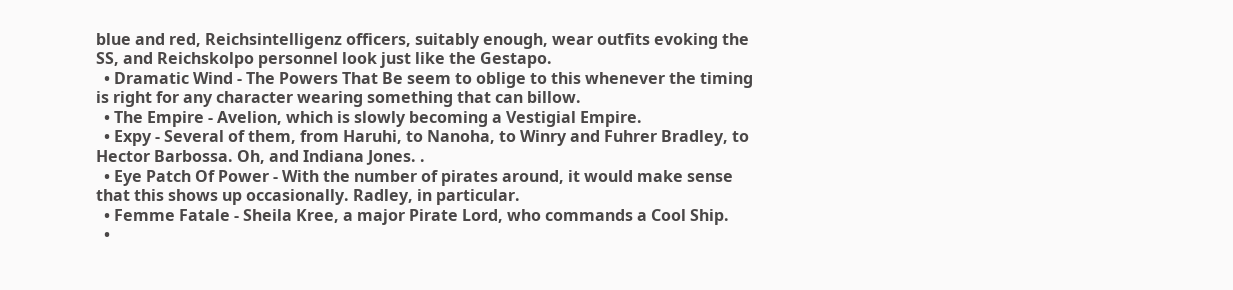blue and red, Reichsintelligenz officers, suitably enough, wear outfits evoking the SS, and Reichskolpo personnel look just like the Gestapo.
  • Dramatic Wind - The Powers That Be seem to oblige to this whenever the timing is right for any character wearing something that can billow.
  • The Empire - Avelion, which is slowly becoming a Vestigial Empire.
  • Expy - Several of them, from Haruhi, to Nanoha, to Winry and Fuhrer Bradley, to Hector Barbossa. Oh, and Indiana Jones. .
  • Eye Patch Of Power - With the number of pirates around, it would make sense that this shows up occasionally. Radley, in particular.
  • Femme Fatale - Sheila Kree, a major Pirate Lord, who commands a Cool Ship.
  •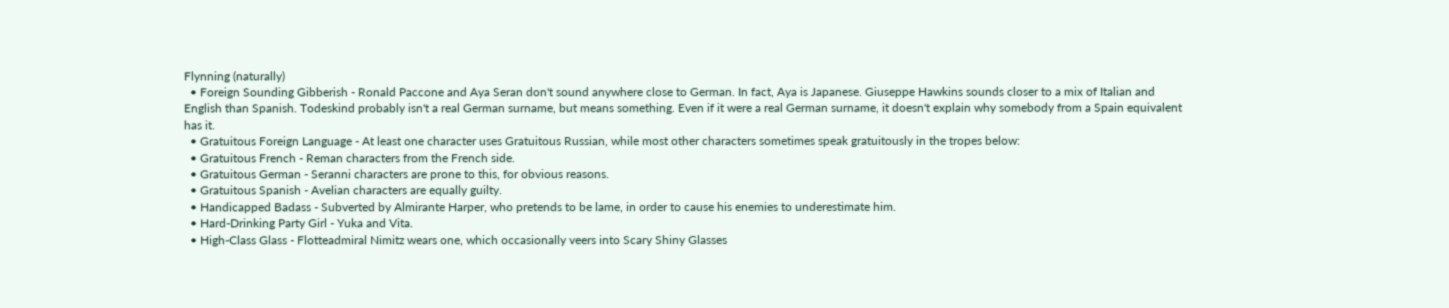Flynning (naturally)
  • Foreign Sounding Gibberish - Ronald Paccone and Aya Seran don't sound anywhere close to German. In fact, Aya is Japanese. Giuseppe Hawkins sounds closer to a mix of Italian and English than Spanish. Todeskind probably isn't a real German surname, but means something. Even if it were a real German surname, it doesn't explain why somebody from a Spain equivalent has it.
  • Gratuitous Foreign Language - At least one character uses Gratuitous Russian, while most other characters sometimes speak gratuitously in the tropes below:
  • Gratuitous French - Reman characters from the French side.
  • Gratuitous German - Seranni characters are prone to this, for obvious reasons.
  • Gratuitous Spanish - Avelian characters are equally guilty.
  • Handicapped Badass - Subverted by Almirante Harper, who pretends to be lame, in order to cause his enemies to underestimate him.
  • Hard-Drinking Party Girl - Yuka and Vita.
  • High-Class Glass - Flotteadmiral Nimitz wears one, which occasionally veers into Scary Shiny Glasses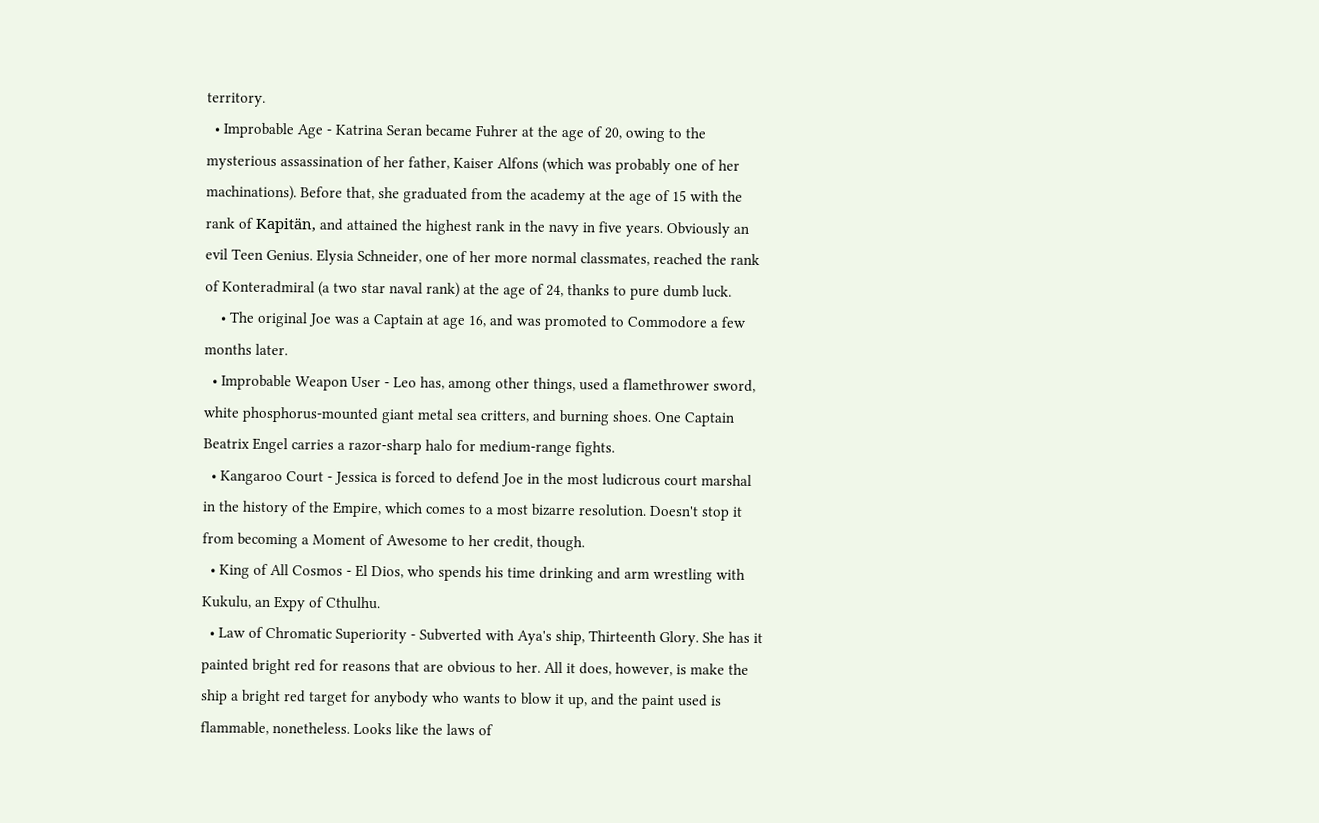territory.
  • Improbable Age - Katrina Seran became Fuhrer at the age of 20, owing to the mysterious assassination of her father, Kaiser Alfons (which was probably one of her machinations). Before that, she graduated from the academy at the age of 15 with the rank of Kapitän, and attained the highest rank in the navy in five years. Obviously an evil Teen Genius. Elysia Schneider, one of her more normal classmates, reached the rank of Konteradmiral (a two star naval rank) at the age of 24, thanks to pure dumb luck.
    • The original Joe was a Captain at age 16, and was promoted to Commodore a few months later.
  • Improbable Weapon User - Leo has, among other things, used a flamethrower sword, white phosphorus-mounted giant metal sea critters, and burning shoes. One Captain Beatrix Engel carries a razor-sharp halo for medium-range fights.
  • Kangaroo Court - Jessica is forced to defend Joe in the most ludicrous court marshal in the history of the Empire, which comes to a most bizarre resolution. Doesn't stop it from becoming a Moment of Awesome to her credit, though.
  • King of All Cosmos - El Dios, who spends his time drinking and arm wrestling with Kukulu, an Expy of Cthulhu.
  • Law of Chromatic Superiority - Subverted with Aya's ship, Thirteenth Glory. She has it painted bright red for reasons that are obvious to her. All it does, however, is make the ship a bright red target for anybody who wants to blow it up, and the paint used is flammable, nonetheless. Looks like the laws of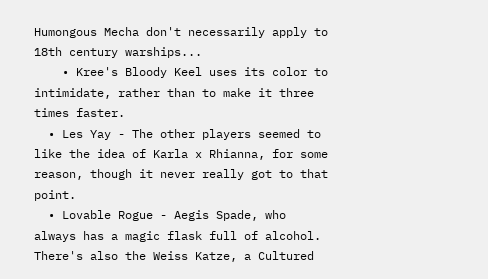Humongous Mecha don't necessarily apply to 18th century warships...
    • Kree's Bloody Keel uses its color to intimidate, rather than to make it three times faster.
  • Les Yay - The other players seemed to like the idea of Karla x Rhianna, for some reason, though it never really got to that point.
  • Lovable Rogue - Aegis Spade, who always has a magic flask full of alcohol. There's also the Weiss Katze, a Cultured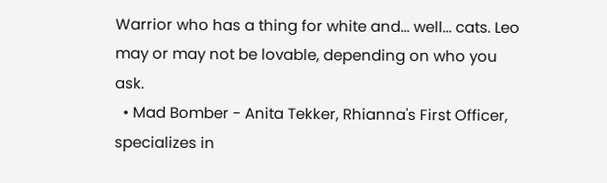Warrior who has a thing for white and... well... cats. Leo may or may not be lovable, depending on who you ask.
  • Mad Bomber - Anita Tekker, Rhianna's First Officer, specializes in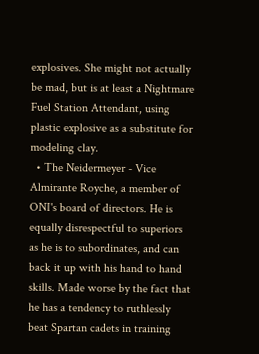explosives. She might not actually be mad, but is at least a Nightmare Fuel Station Attendant, using plastic explosive as a substitute for modeling clay.
  • The Neidermeyer - Vice Almirante Royche, a member of ONI's board of directors. He is equally disrespectful to superiors as he is to subordinates, and can back it up with his hand to hand skills. Made worse by the fact that he has a tendency to ruthlessly beat Spartan cadets in training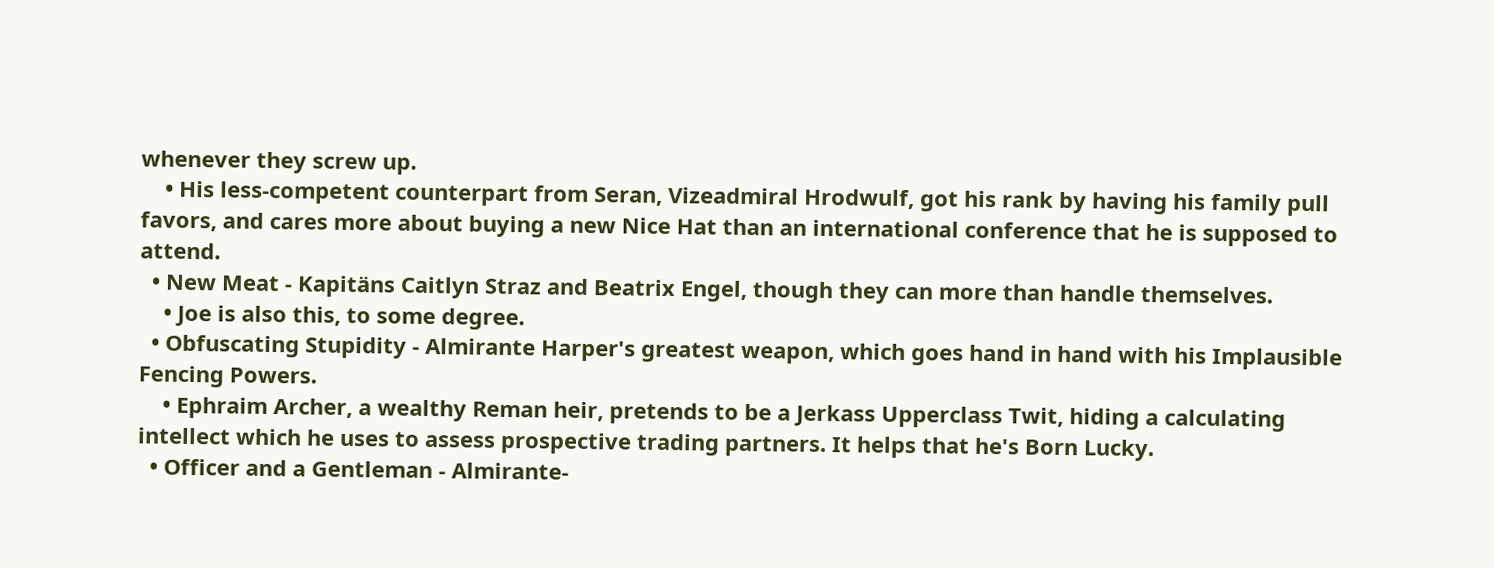whenever they screw up.
    • His less-competent counterpart from Seran, Vizeadmiral Hrodwulf, got his rank by having his family pull favors, and cares more about buying a new Nice Hat than an international conference that he is supposed to attend.
  • New Meat - Kapitäns Caitlyn Straz and Beatrix Engel, though they can more than handle themselves.
    • Joe is also this, to some degree.
  • Obfuscating Stupidity - Almirante Harper's greatest weapon, which goes hand in hand with his Implausible Fencing Powers.
    • Ephraim Archer, a wealthy Reman heir, pretends to be a Jerkass Upperclass Twit, hiding a calculating intellect which he uses to assess prospective trading partners. It helps that he's Born Lucky.
  • Officer and a Gentleman - Almirante-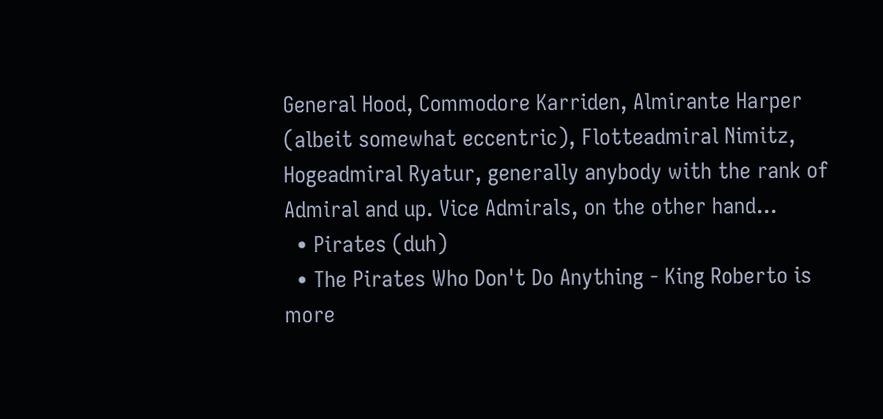General Hood, Commodore Karriden, Almirante Harper (albeit somewhat eccentric), Flotteadmiral Nimitz, Hogeadmiral Ryatur, generally anybody with the rank of Admiral and up. Vice Admirals, on the other hand...
  • Pirates (duh)
  • The Pirates Who Don't Do Anything - King Roberto is more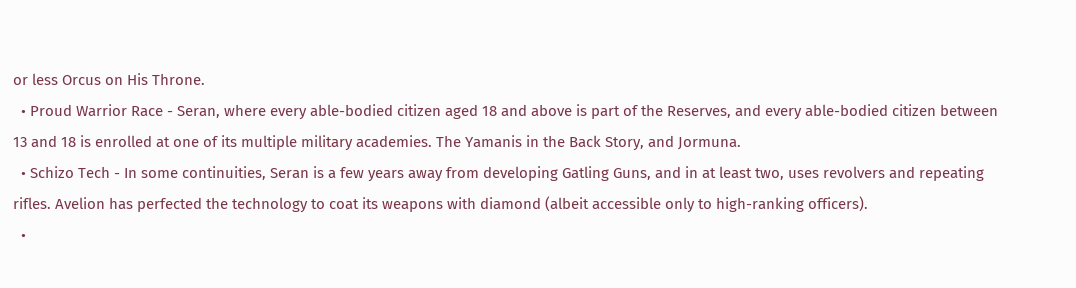or less Orcus on His Throne.
  • Proud Warrior Race - Seran, where every able-bodied citizen aged 18 and above is part of the Reserves, and every able-bodied citizen between 13 and 18 is enrolled at one of its multiple military academies. The Yamanis in the Back Story, and Jormuna.
  • Schizo Tech - In some continuities, Seran is a few years away from developing Gatling Guns, and in at least two, uses revolvers and repeating rifles. Avelion has perfected the technology to coat its weapons with diamond (albeit accessible only to high-ranking officers).
  •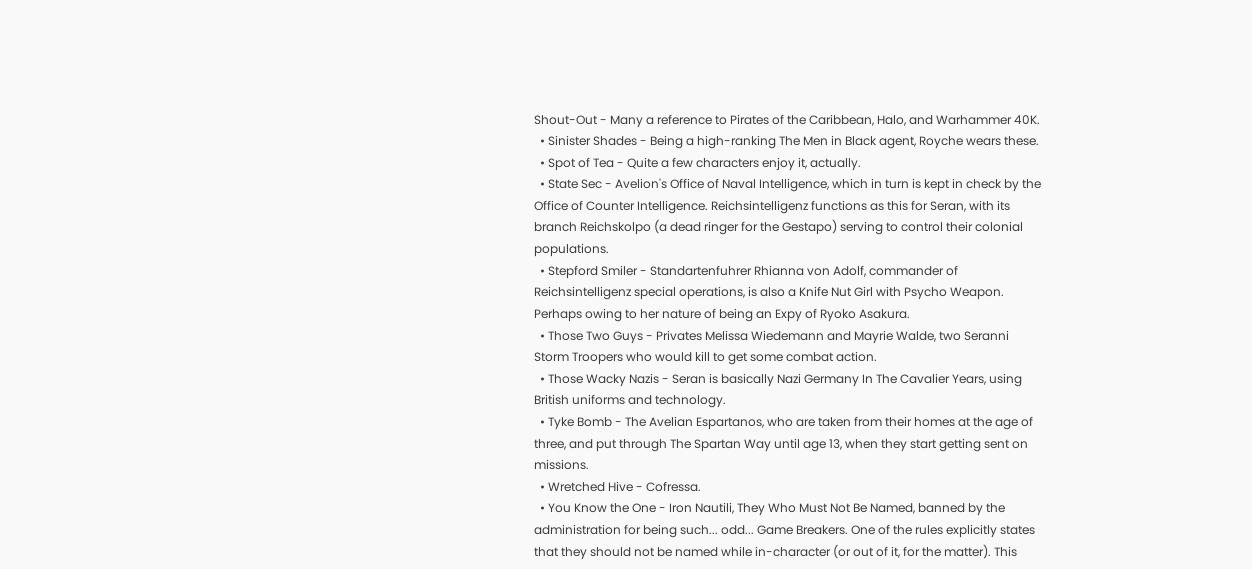Shout-Out - Many a reference to Pirates of the Caribbean, Halo, and Warhammer 40K.
  • Sinister Shades - Being a high-ranking The Men in Black agent, Royche wears these.
  • Spot of Tea - Quite a few characters enjoy it, actually.
  • State Sec - Avelion's Office of Naval Intelligence, which in turn is kept in check by the Office of Counter Intelligence. Reichsintelligenz functions as this for Seran, with its branch Reichskolpo (a dead ringer for the Gestapo) serving to control their colonial populations.
  • Stepford Smiler - Standartenfuhrer Rhianna von Adolf, commander of Reichsintelligenz special operations, is also a Knife Nut Girl with Psycho Weapon. Perhaps owing to her nature of being an Expy of Ryoko Asakura.
  • Those Two Guys - Privates Melissa Wiedemann and Mayrie Walde, two Seranni Storm Troopers who would kill to get some combat action.
  • Those Wacky Nazis - Seran is basically Nazi Germany In The Cavalier Years, using British uniforms and technology.
  • Tyke Bomb - The Avelian Espartanos, who are taken from their homes at the age of three, and put through The Spartan Way until age 13, when they start getting sent on missions.
  • Wretched Hive - Cofressa.
  • You Know the One - Iron Nautili, They Who Must Not Be Named, banned by the administration for being such... odd... Game Breakers. One of the rules explicitly states that they should not be named while in-character (or out of it, for the matter). This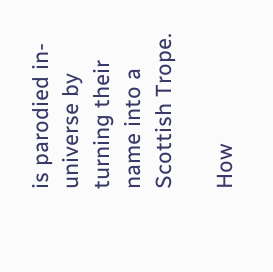is parodied in-universe by turning their name into a Scottish Trope.

How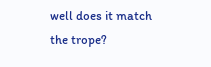well does it match the trope?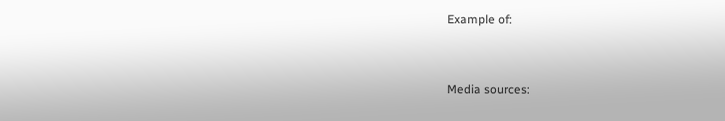Example of:


Media sources: